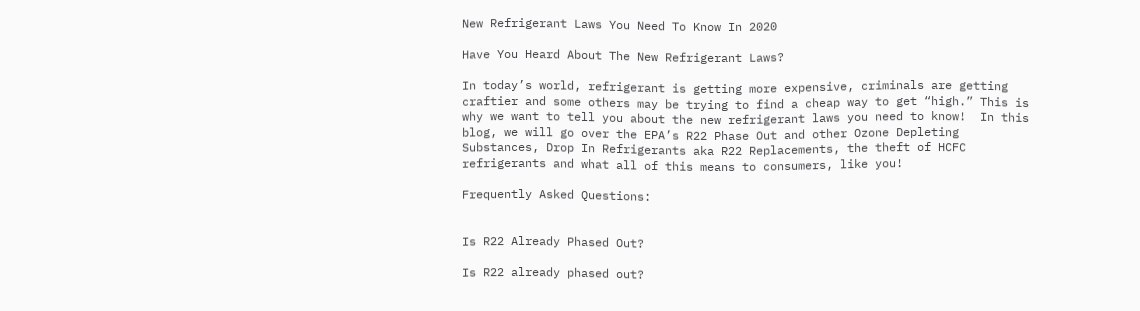New Refrigerant Laws You Need To Know In 2020

Have You Heard About The New Refrigerant Laws?

In today’s world, refrigerant is getting more expensive, criminals are getting craftier and some others may be trying to find a cheap way to get “high.” This is why we want to tell you about the new refrigerant laws you need to know!  In this blog, we will go over the EPA’s R22 Phase Out and other Ozone Depleting Substances, Drop In Refrigerants aka R22 Replacements, the theft of HCFC refrigerants and what all of this means to consumers, like you!

Frequently Asked Questions:


Is R22 Already Phased Out?

Is R22 already phased out?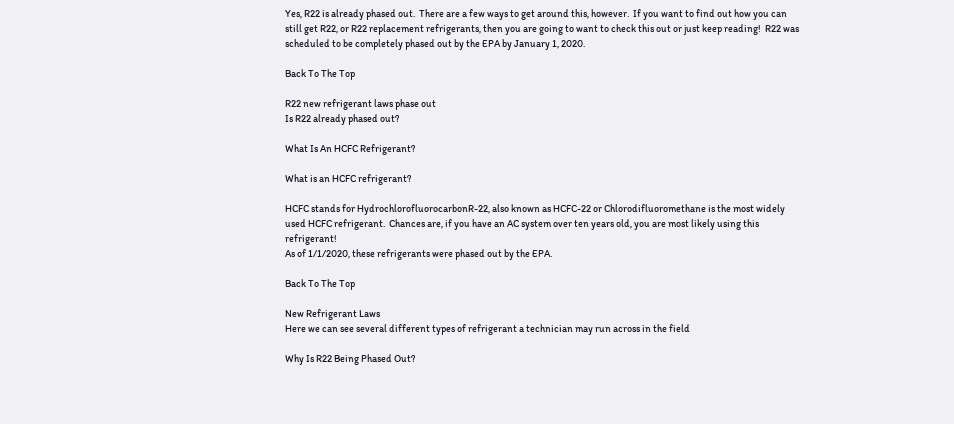Yes, R22 is already phased out.  There are a few ways to get around this, however.  If you want to find out how you can still get R22, or R22 replacement refrigerants, then you are going to want to check this out or just keep reading!  R22 was scheduled to be completely phased out by the EPA by January 1, 2020.

Back To The Top

R22 new refrigerant laws phase out
Is R22 already phased out?

What Is An HCFC Refrigerant?

What is an HCFC refrigerant?

HCFC stands for HydrochlorofluorocarbonR-22, also known as HCFC-22 or Chlorodifluoromethane is the most widely used HCFC refrigerant.  Chances are, if you have an AC system over ten years old, you are most likely using this refrigerant!
As of 1/1/2020, these refrigerants were phased out by the EPA.

Back To The Top

New Refrigerant Laws
Here we can see several different types of refrigerant a technician may run across in the field

Why Is R22 Being Phased Out?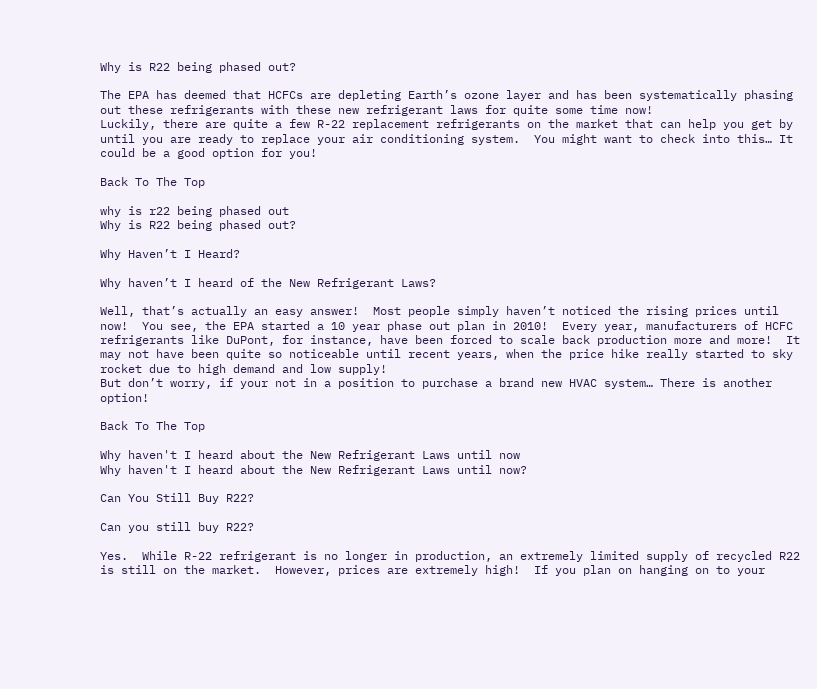Why is R22 being phased out?

The EPA has deemed that HCFCs are depleting Earth’s ozone layer and has been systematically phasing out these refrigerants with these new refrigerant laws for quite some time now!
Luckily, there are quite a few R-22 replacement refrigerants on the market that can help you get by until you are ready to replace your air conditioning system.  You might want to check into this… It could be a good option for you!

Back To The Top

why is r22 being phased out
Why is R22 being phased out?

Why Haven’t I Heard?

Why haven’t I heard of the New Refrigerant Laws?

Well, that’s actually an easy answer!  Most people simply haven’t noticed the rising prices until now!  You see, the EPA started a 10 year phase out plan in 2010!  Every year, manufacturers of HCFC refrigerants like DuPont, for instance, have been forced to scale back production more and more!  It may not have been quite so noticeable until recent years, when the price hike really started to sky rocket due to high demand and low supply!
But don’t worry, if your not in a position to purchase a brand new HVAC system… There is another option!

Back To The Top

Why haven't I heard about the New Refrigerant Laws until now
Why haven't I heard about the New Refrigerant Laws until now?

Can You Still Buy R22?

Can you still buy R22?

Yes.  While R-22 refrigerant is no longer in production, an extremely limited supply of recycled R22 is still on the market.  However, prices are extremely high!  If you plan on hanging on to your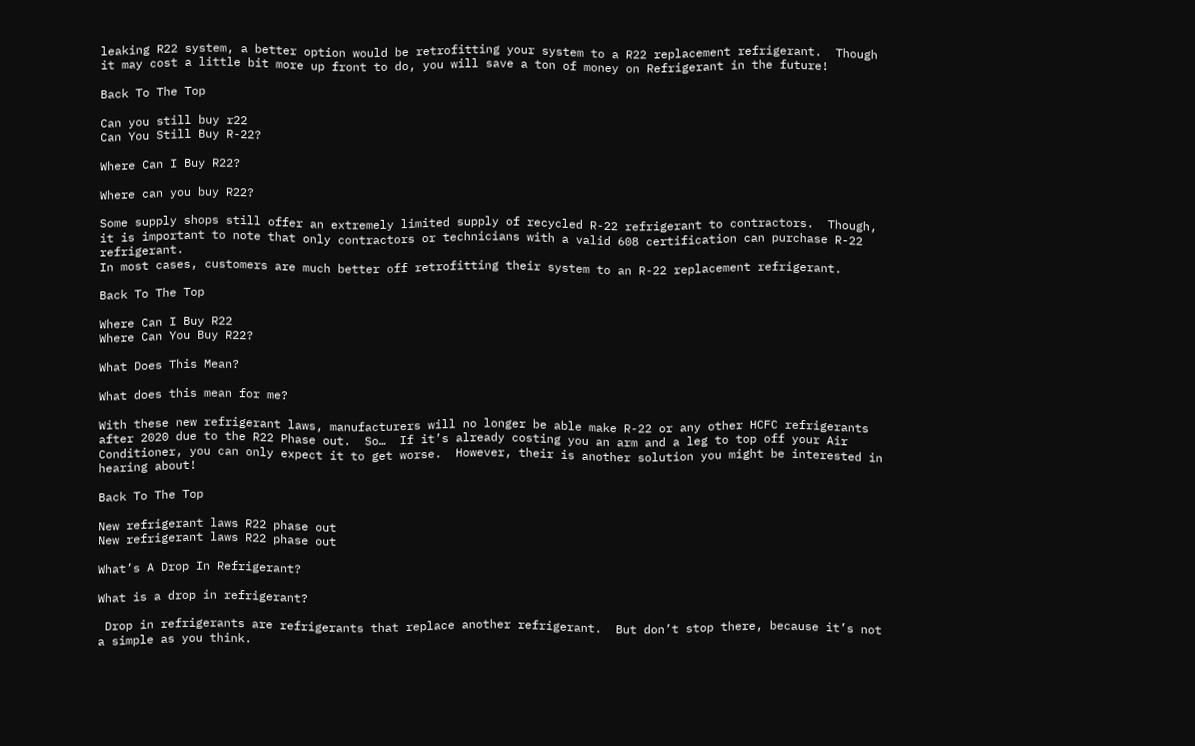leaking R22 system, a better option would be retrofitting your system to a R22 replacement refrigerant.  Though it may cost a little bit more up front to do, you will save a ton of money on Refrigerant in the future!

Back To The Top

Can you still buy r22
Can You Still Buy R-22?

Where Can I Buy R22?

Where can you buy R22?

Some supply shops still offer an extremely limited supply of recycled R-22 refrigerant to contractors.  Though, it is important to note that only contractors or technicians with a valid 608 certification can purchase R-22 refrigerant.
In most cases, customers are much better off retrofitting their system to an R-22 replacement refrigerant.

Back To The Top

Where Can I Buy R22
Where Can You Buy R22?

What Does This Mean?

What does this mean for me?

With these new refrigerant laws, manufacturers will no longer be able make R-22 or any other HCFC refrigerants after 2020 due to the R22 Phase out.  So…  If it’s already costing you an arm and a leg to top off your Air Conditioner, you can only expect it to get worse.  However, their is another solution you might be interested in hearing about!

Back To The Top

New refrigerant laws R22 phase out
New refrigerant laws R22 phase out

What’s A Drop In Refrigerant?

What is a drop in refrigerant?

 Drop in refrigerants are refrigerants that replace another refrigerant.  But don’t stop there, because it’s not a simple as you think.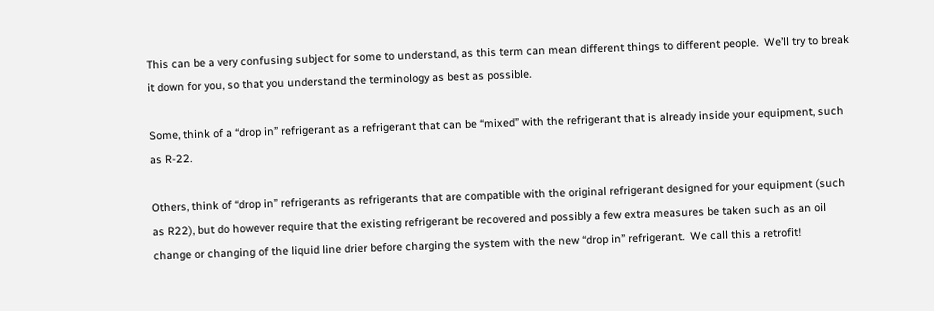This can be a very confusing subject for some to understand, as this term can mean different things to different people.  We’ll try to break it down for you, so that you understand the terminology as best as possible.

Some, think of a “drop in” refrigerant as a refrigerant that can be “mixed” with the refrigerant that is already inside your equipment, such as R-22.

Others, think of “drop in” refrigerants as refrigerants that are compatible with the original refrigerant designed for your equipment (such as R22), but do however require that the existing refrigerant be recovered and possibly a few extra measures be taken such as an oil change or changing of the liquid line drier before charging the system with the new “drop in” refrigerant.  We call this a retrofit!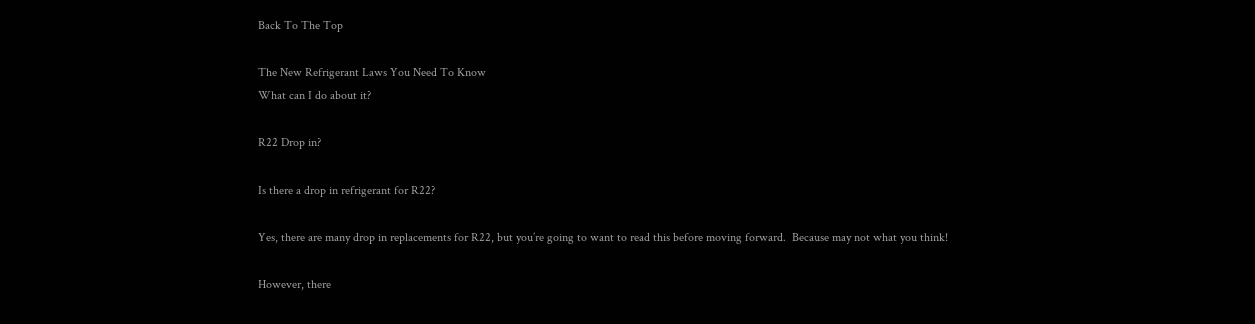Back To The Top

The New Refrigerant Laws You Need To Know
What can I do about it?

R22 Drop in?

Is there a drop in refrigerant for R22?

Yes, there are many drop in replacements for R22, but you’re going to want to read this before moving forward.  Because may not what you think!

However, there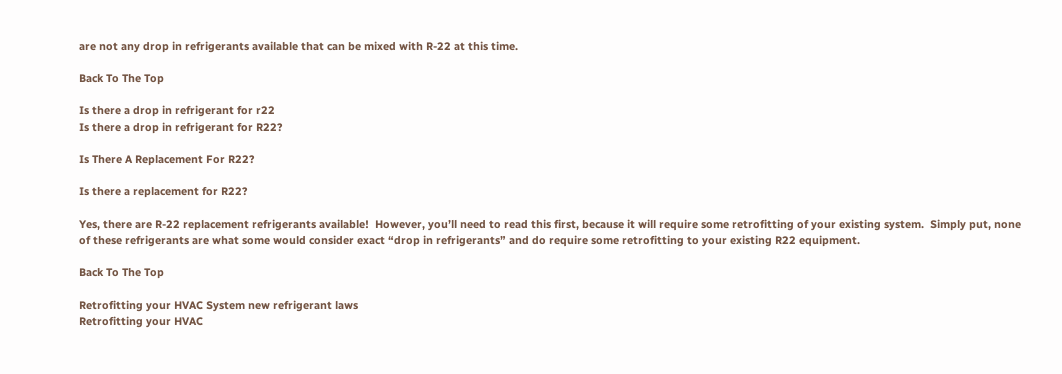are not any drop in refrigerants available that can be mixed with R-22 at this time.

Back To The Top

Is there a drop in refrigerant for r22
Is there a drop in refrigerant for R22?

Is There A Replacement For R22?

Is there a replacement for R22?

Yes, there are R-22 replacement refrigerants available!  However, you’ll need to read this first, because it will require some retrofitting of your existing system.  Simply put, none of these refrigerants are what some would consider exact “drop in refrigerants” and do require some retrofitting to your existing R22 equipment.

Back To The Top

Retrofitting your HVAC System new refrigerant laws
Retrofitting your HVAC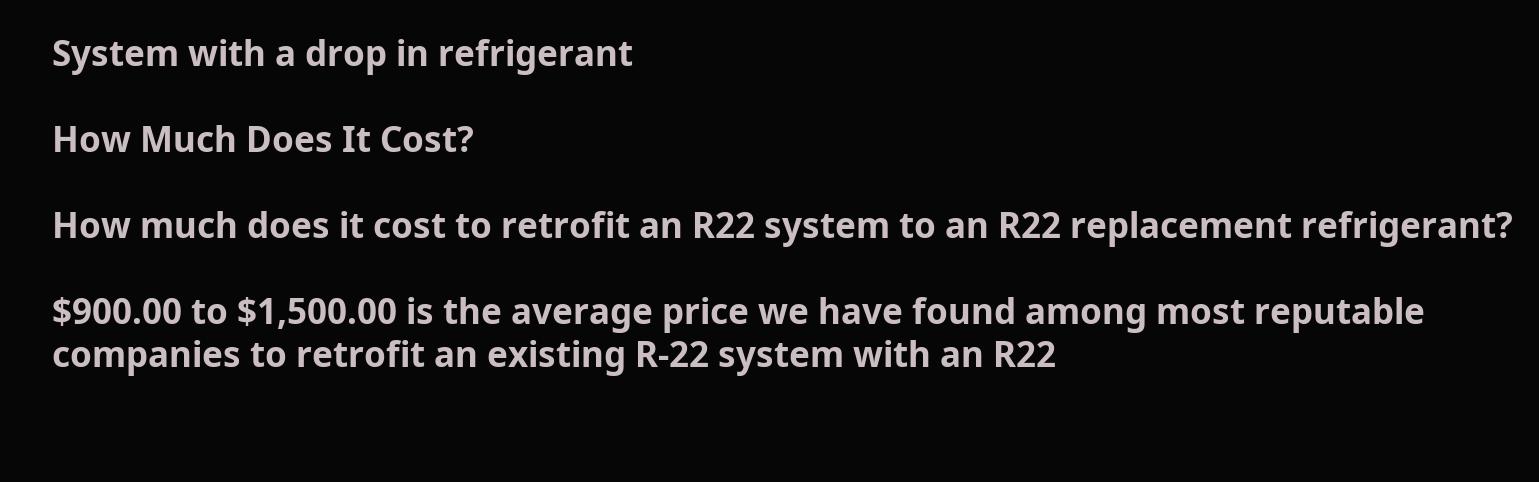System with a drop in refrigerant

How Much Does It Cost?

How much does it cost to retrofit an R22 system to an R22 replacement refrigerant?

$900.00 to $1,500.00 is the average price we have found among most reputable companies to retrofit an existing R-22 system with an R22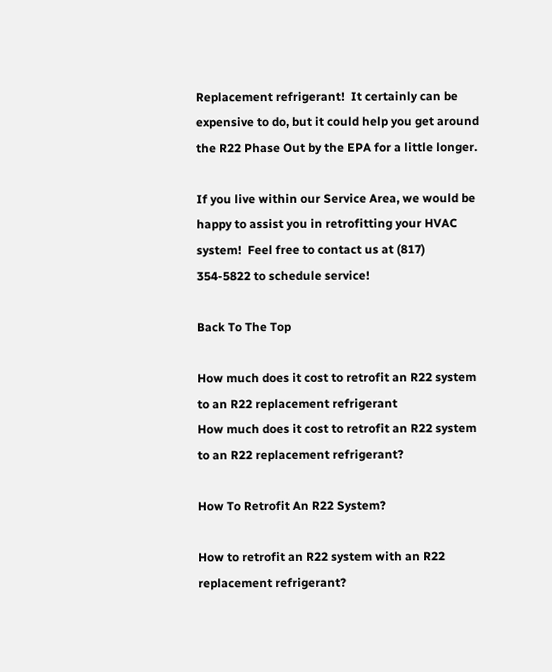Replacement refrigerant!  It certainly can be expensive to do, but it could help you get around the R22 Phase Out by the EPA for a little longer.

If you live within our Service Area, we would be happy to assist you in retrofitting your HVAC system!  Feel free to contact us at (817) 354-5822 to schedule service!

Back To The Top

How much does it cost to retrofit an R22 system to an R22 replacement refrigerant
How much does it cost to retrofit an R22 system to an R22 replacement refrigerant?

How To Retrofit An R22 System?

How to retrofit an R22 system with an R22 replacement refrigerant?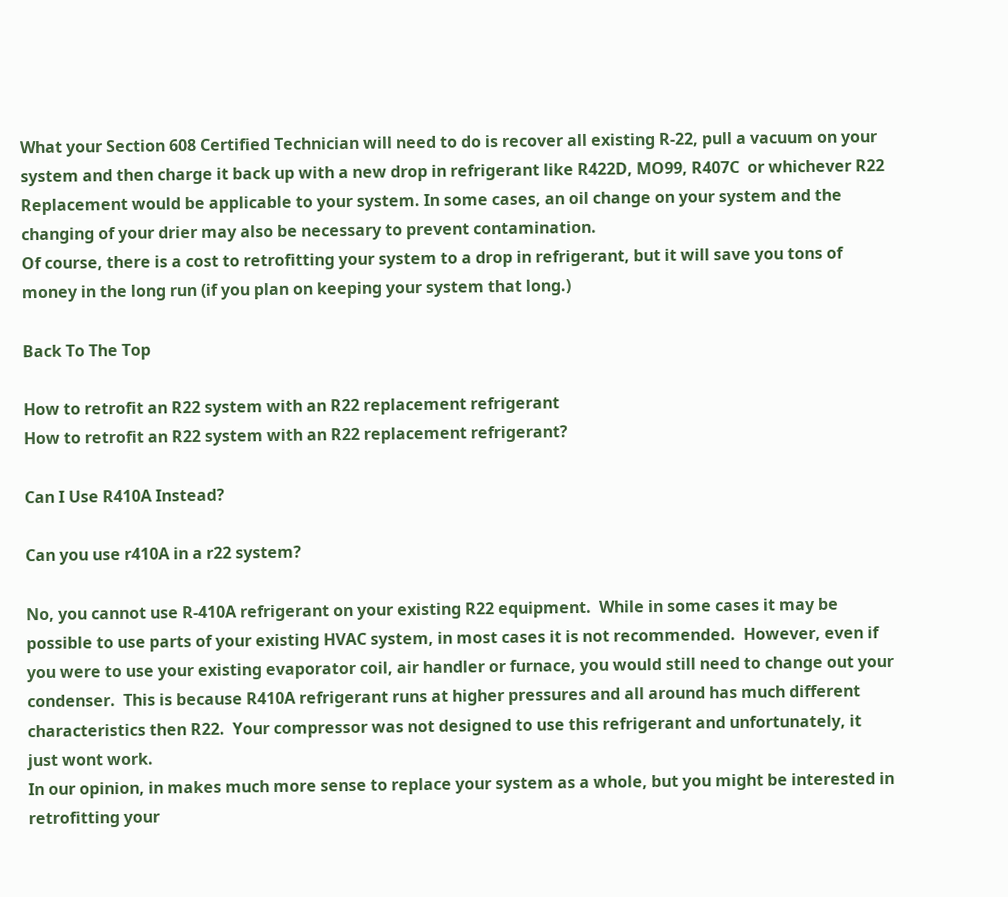What your Section 608 Certified Technician will need to do is recover all existing R-22, pull a vacuum on your system and then charge it back up with a new drop in refrigerant like R422D, MO99, R407C  or whichever R22 Replacement would be applicable to your system. In some cases, an oil change on your system and the changing of your drier may also be necessary to prevent contamination.
Of course, there is a cost to retrofitting your system to a drop in refrigerant, but it will save you tons of money in the long run (if you plan on keeping your system that long.)

Back To The Top

How to retrofit an R22 system with an R22 replacement refrigerant
How to retrofit an R22 system with an R22 replacement refrigerant?

Can I Use R410A Instead?

Can you use r410A in a r22 system?

No, you cannot use R-410A refrigerant on your existing R22 equipment.  While in some cases it may be possible to use parts of your existing HVAC system, in most cases it is not recommended.  However, even if you were to use your existing evaporator coil, air handler or furnace, you would still need to change out your condenser.  This is because R410A refrigerant runs at higher pressures and all around has much different characteristics then R22.  Your compressor was not designed to use this refrigerant and unfortunately, it just wont work.
In our opinion, in makes much more sense to replace your system as a whole, but you might be interested in retrofitting your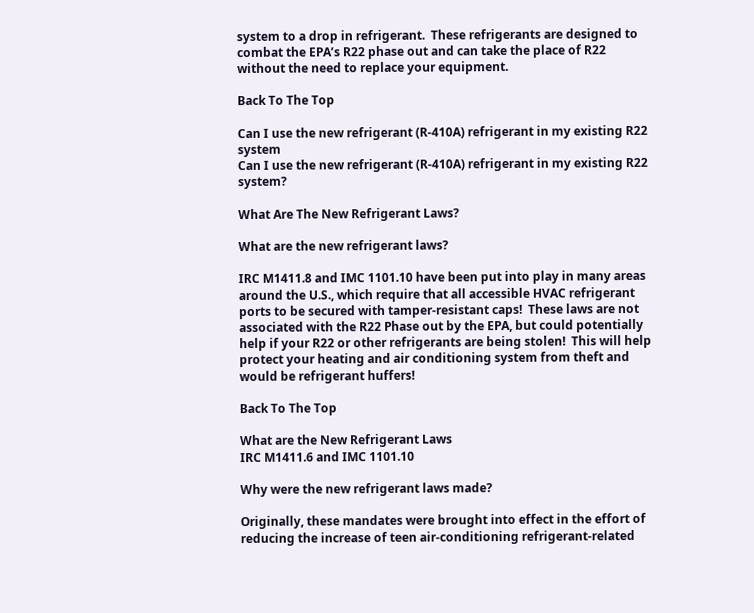system to a drop in refrigerant.  These refrigerants are designed to combat the EPA’s R22 phase out and can take the place of R22 without the need to replace your equipment.

Back To The Top

Can I use the new refrigerant (R-410A) refrigerant in my existing R22 system
Can I use the new refrigerant (R-410A) refrigerant in my existing R22 system?

What Are The New Refrigerant Laws?

What are the new refrigerant laws?

IRC M1411.8 and IMC 1101.10 have been put into play in many areas around the U.S., which require that all accessible HVAC refrigerant ports to be secured with tamper-resistant caps!  These laws are not associated with the R22 Phase out by the EPA, but could potentially help if your R22 or other refrigerants are being stolen!  This will help protect your heating and air conditioning system from theft and would be refrigerant huffers!

Back To The Top

What are the New Refrigerant Laws
IRC M1411.6 and IMC 1101.10

Why were the new refrigerant laws made?

Originally, these mandates were brought into effect in the effort of reducing the increase of teen air-conditioning refrigerant-related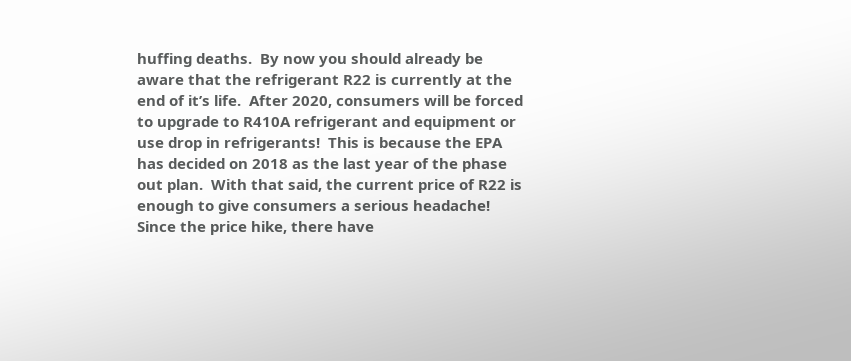huffing deaths.  By now you should already be aware that the refrigerant R22 is currently at the end of it’s life.  After 2020, consumers will be forced to upgrade to R410A refrigerant and equipment or use drop in refrigerants!  This is because the EPA has decided on 2018 as the last year of the phase out plan.  With that said, the current price of R22 is enough to give consumers a serious headache!  Since the price hike, there have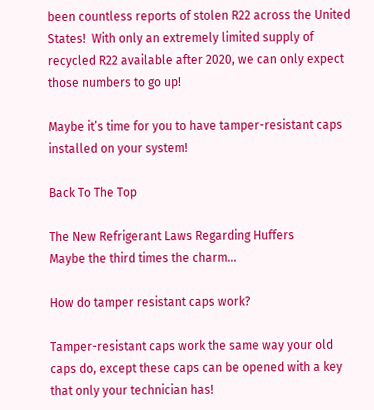been countless reports of stolen R22 across the United States!  With only an extremely limited supply of recycled R22 available after 2020, we can only expect those numbers to go up!

Maybe it’s time for you to have tamper-resistant caps installed on your system!

Back To The Top

The New Refrigerant Laws Regarding Huffers
Maybe the third times the charm...

How do tamper resistant caps work?

Tamper-resistant caps work the same way your old caps do, except these caps can be opened with a key that only your technician has!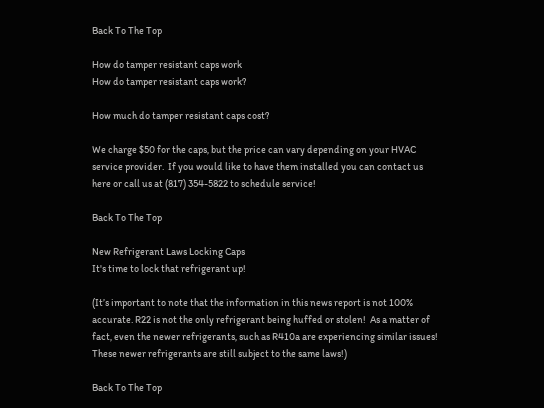Back To The Top

How do tamper resistant caps work
How do tamper resistant caps work?

How much do tamper resistant caps cost?

We charge $50 for the caps, but the price can vary depending on your HVAC service provider.  If you would like to have them installed you can contact us here or call us at (817) 354-5822 to schedule service!

Back To The Top

New Refrigerant Laws Locking Caps
It's time to lock that refrigerant up!

(It’s important to note that the information in this news report is not 100% accurate. R22 is not the only refrigerant being huffed or stolen!  As a matter of fact, even the newer refrigerants, such as R410a are experiencing similar issues!  These newer refrigerants are still subject to the same laws!)

Back To The Top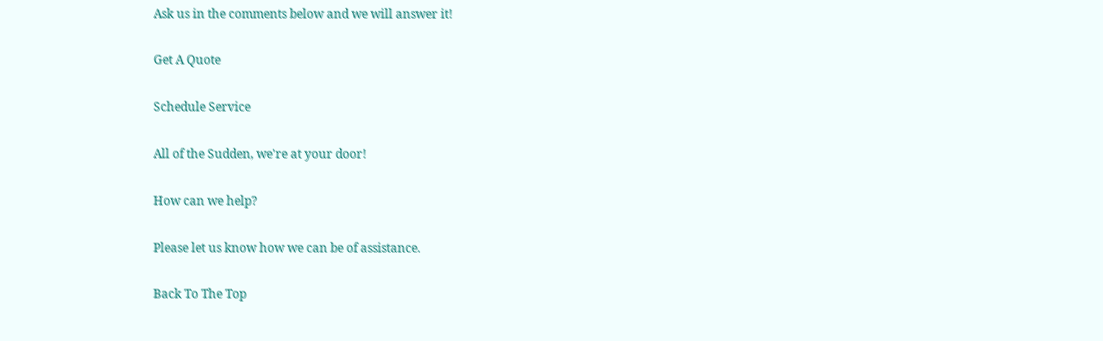Ask us in the comments below and we will answer it!

Get A Quote

Schedule Service

All of the Sudden, we're at your door!

How can we help?

Please let us know how we can be of assistance.

Back To The Top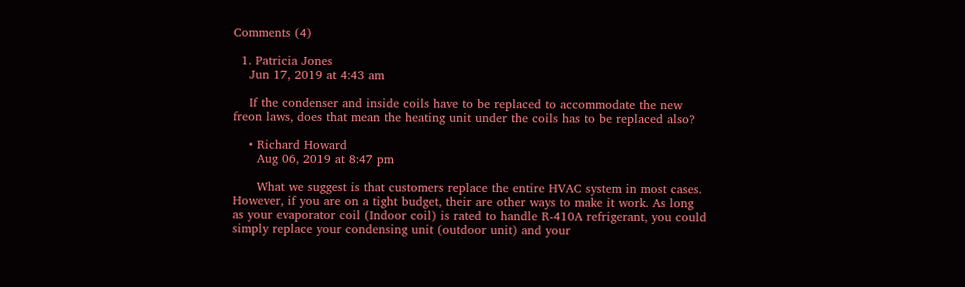Comments (4)

  1. Patricia Jones
    Jun 17, 2019 at 4:43 am

    If the condenser and inside coils have to be replaced to accommodate the new freon laws, does that mean the heating unit under the coils has to be replaced also?

    • Richard Howard
      Aug 06, 2019 at 8:47 pm

      What we suggest is that customers replace the entire HVAC system in most cases. However, if you are on a tight budget, their are other ways to make it work. As long as your evaporator coil (Indoor coil) is rated to handle R-410A refrigerant, you could simply replace your condensing unit (outdoor unit) and your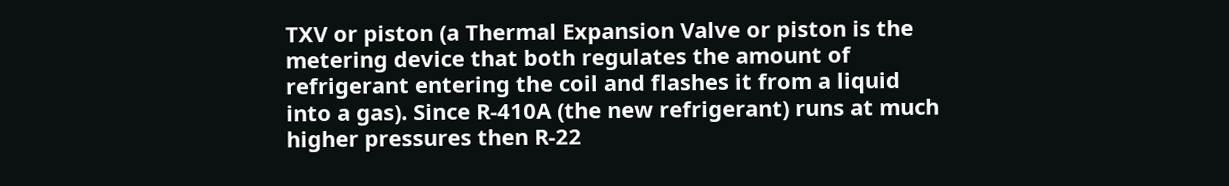TXV or piston (a Thermal Expansion Valve or piston is the metering device that both regulates the amount of refrigerant entering the coil and flashes it from a liquid into a gas). Since R-410A (the new refrigerant) runs at much higher pressures then R-22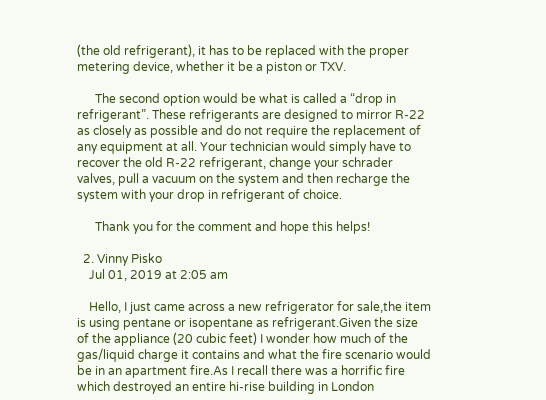(the old refrigerant), it has to be replaced with the proper metering device, whether it be a piston or TXV.

      The second option would be what is called a “drop in refrigerant”. These refrigerants are designed to mirror R-22 as closely as possible and do not require the replacement of any equipment at all. Your technician would simply have to recover the old R-22 refrigerant, change your schrader valves, pull a vacuum on the system and then recharge the system with your drop in refrigerant of choice.

      Thank you for the comment and hope this helps!

  2. Vinny Pisko
    Jul 01, 2019 at 2:05 am

    Hello, I just came across a new refrigerator for sale,the item is using pentane or isopentane as refrigerant.Given the size of the appliance (20 cubic feet) I wonder how much of the gas/liquid charge it contains and what the fire scenario would be in an apartment fire.As I recall there was a horrific fire which destroyed an entire hi-rise building in London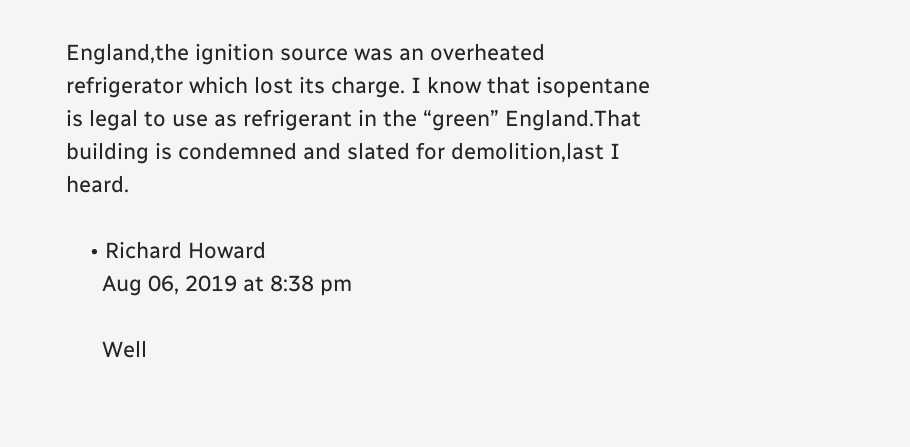England,the ignition source was an overheated refrigerator which lost its charge. I know that isopentane is legal to use as refrigerant in the “green” England.That building is condemned and slated for demolition,last I heard.

    • Richard Howard
      Aug 06, 2019 at 8:38 pm

      Well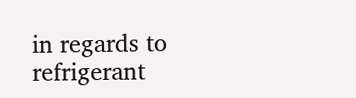in regards to refrigerant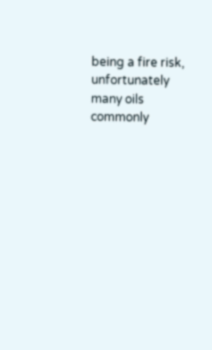being a fire risk, unfortunately many oils commonly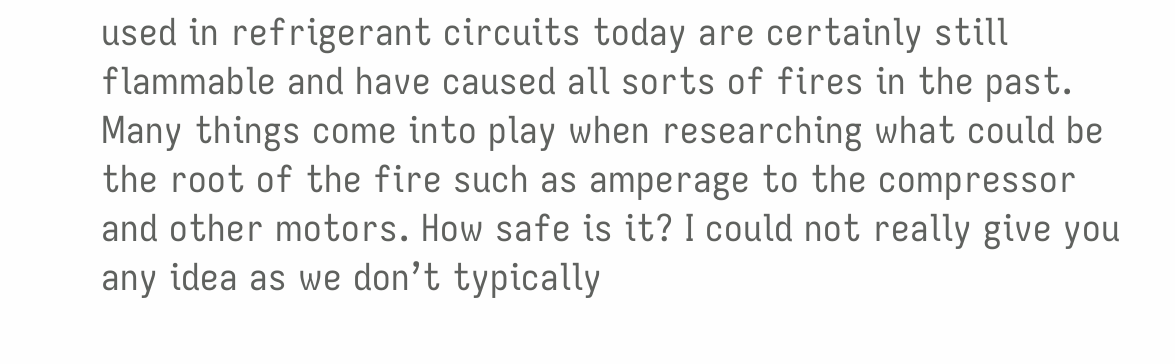used in refrigerant circuits today are certainly still flammable and have caused all sorts of fires in the past. Many things come into play when researching what could be the root of the fire such as amperage to the compressor and other motors. How safe is it? I could not really give you any idea as we don’t typically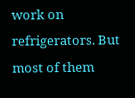work on refrigerators. But most of them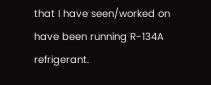that I have seen/worked on have been running R-134A refrigerant.